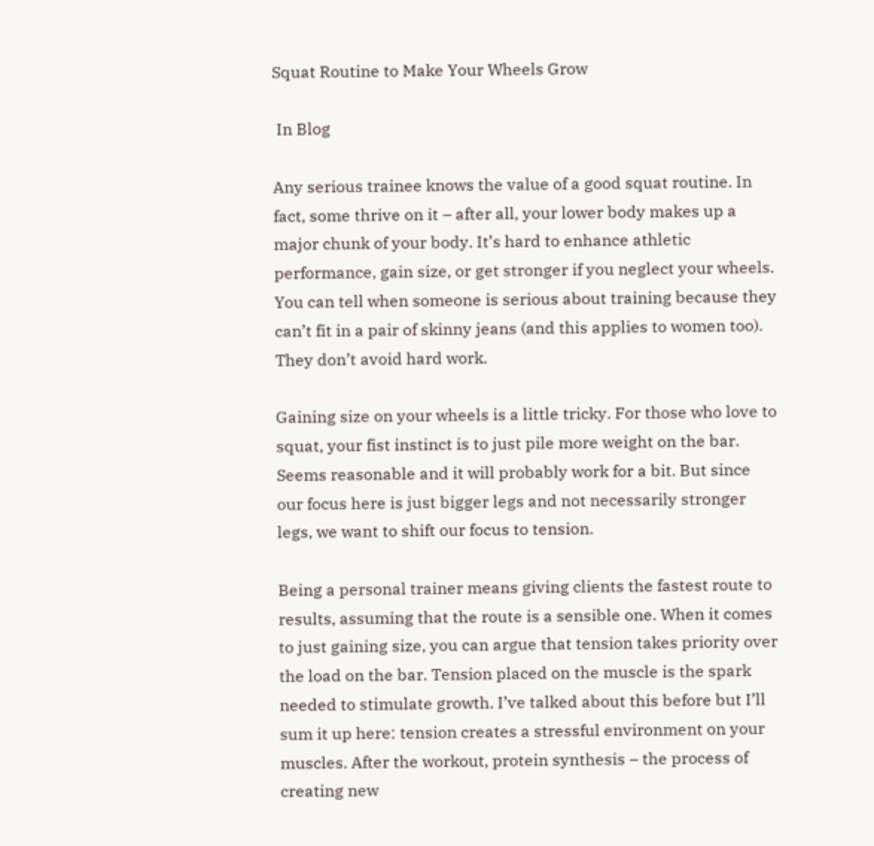Squat Routine to Make Your Wheels Grow

 In Blog

Any serious trainee knows the value of a good squat routine. In fact, some thrive on it – after all, your lower body makes up a major chunk of your body. It’s hard to enhance athletic performance, gain size, or get stronger if you neglect your wheels. You can tell when someone is serious about training because they can’t fit in a pair of skinny jeans (and this applies to women too). They don’t avoid hard work.

Gaining size on your wheels is a little tricky. For those who love to squat, your fist instinct is to just pile more weight on the bar. Seems reasonable and it will probably work for a bit. But since our focus here is just bigger legs and not necessarily stronger legs, we want to shift our focus to tension.

Being a personal trainer means giving clients the fastest route to results, assuming that the route is a sensible one. When it comes to just gaining size, you can argue that tension takes priority over the load on the bar. Tension placed on the muscle is the spark needed to stimulate growth. I’ve talked about this before but I’ll sum it up here: tension creates a stressful environment on your muscles. After the workout, protein synthesis – the process of creating new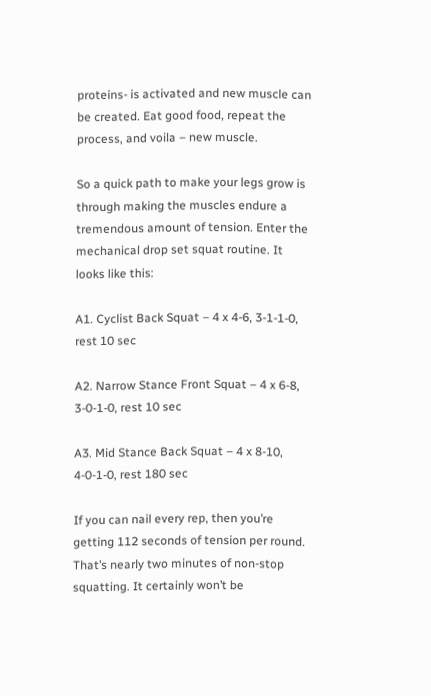proteins- is activated and new muscle can be created. Eat good food, repeat the process, and voila – new muscle.

So a quick path to make your legs grow is through making the muscles endure a tremendous amount of tension. Enter the mechanical drop set squat routine. It looks like this:

A1. Cyclist Back Squat – 4 x 4-6, 3-1-1-0, rest 10 sec

A2. Narrow Stance Front Squat – 4 x 6-8, 3-0-1-0, rest 10 sec

A3. Mid Stance Back Squat – 4 x 8-10, 4-0-1-0, rest 180 sec

If you can nail every rep, then you’re getting 112 seconds of tension per round. That’s nearly two minutes of non-stop squatting. It certainly won’t be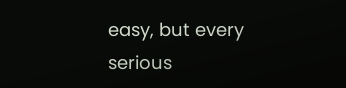easy, but every serious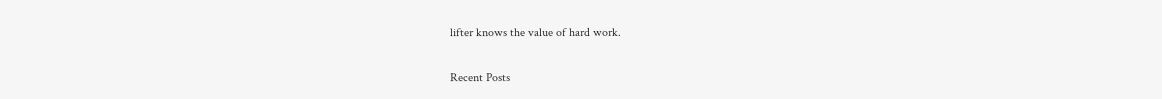lifter knows the value of hard work.

Recent Posts